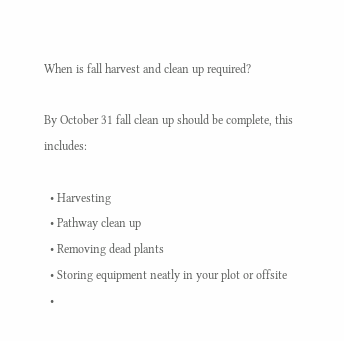When is fall harvest and clean up required?

By October 31 fall clean up should be complete, this includes:

  • Harvesting
  • Pathway clean up
  • Removing dead plants
  • Storing equipment neatly in your plot or offsite
  •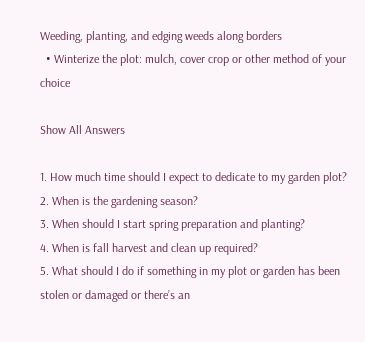Weeding, planting, and edging weeds along borders
  • Winterize the plot: mulch, cover crop or other method of your choice

Show All Answers

1. How much time should I expect to dedicate to my garden plot?
2. When is the gardening season?
3. When should I start spring preparation and planting?
4. When is fall harvest and clean up required?
5. What should I do if something in my plot or garden has been stolen or damaged or there’s an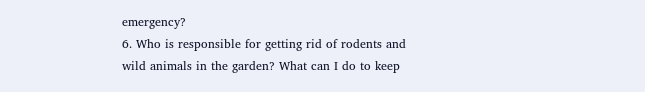emergency?
6. Who is responsible for getting rid of rodents and wild animals in the garden? What can I do to keep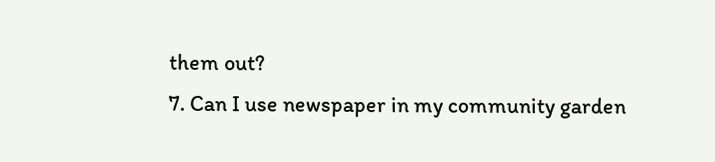them out?
7. Can I use newspaper in my community garden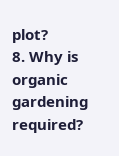plot?
8. Why is organic gardening required?